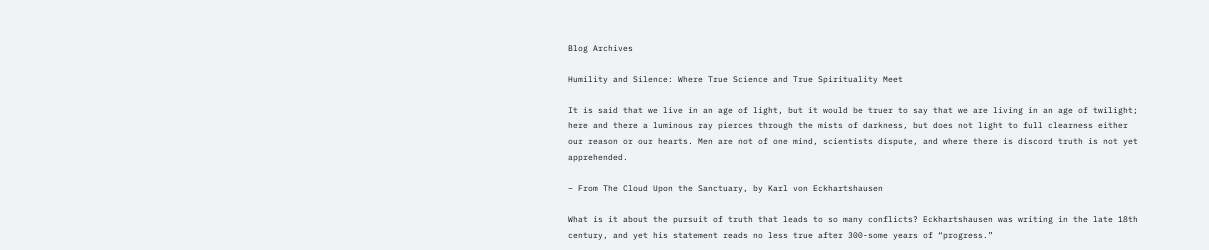Blog Archives

Humility and Silence: Where True Science and True Spirituality Meet

It is said that we live in an age of light, but it would be truer to say that we are living in an age of twilight; here and there a luminous ray pierces through the mists of darkness, but does not light to full clearness either our reason or our hearts. Men are not of one mind, scientists dispute, and where there is discord truth is not yet apprehended.

– From The Cloud Upon the Sanctuary, by Karl von Eckhartshausen

What is it about the pursuit of truth that leads to so many conflicts? Eckhartshausen was writing in the late 18th century, and yet his statement reads no less true after 300-some years of “progress.”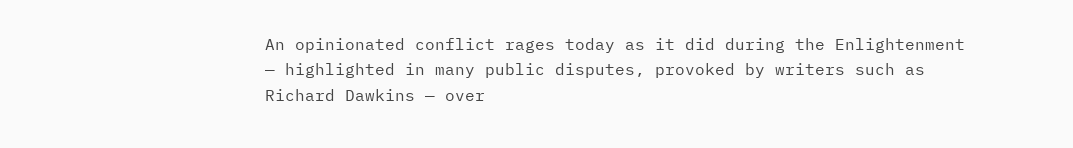An opinionated conflict rages today as it did during the Enlightenment — highlighted in many public disputes, provoked by writers such as Richard Dawkins — over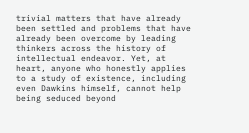trivial matters that have already been settled and problems that have already been overcome by leading thinkers across the history of intellectual endeavor. Yet, at heart, anyone who honestly applies to a study of existence, including even Dawkins himself, cannot help being seduced beyond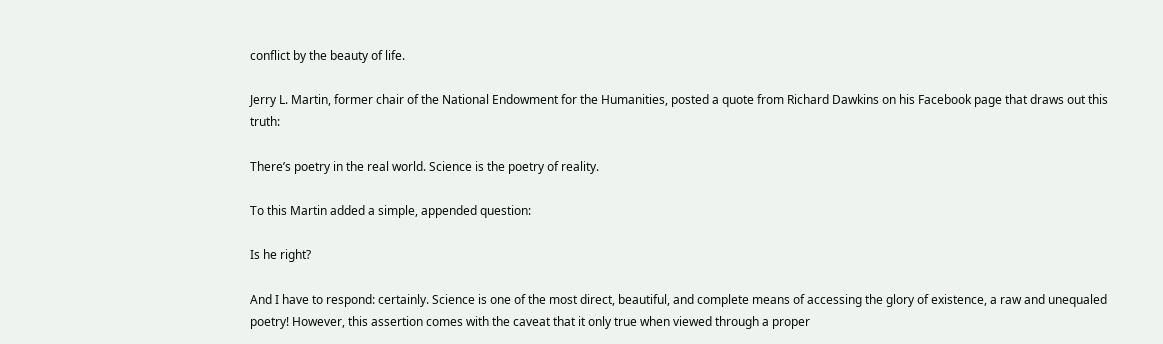conflict by the beauty of life.

Jerry L. Martin, former chair of the National Endowment for the Humanities, posted a quote from Richard Dawkins on his Facebook page that draws out this truth:

There’s poetry in the real world. Science is the poetry of reality.

To this Martin added a simple, appended question:

Is he right?

And I have to respond: certainly. Science is one of the most direct, beautiful, and complete means of accessing the glory of existence, a raw and unequaled poetry! However, this assertion comes with the caveat that it only true when viewed through a proper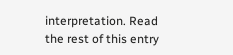interpretation. Read the rest of this entry